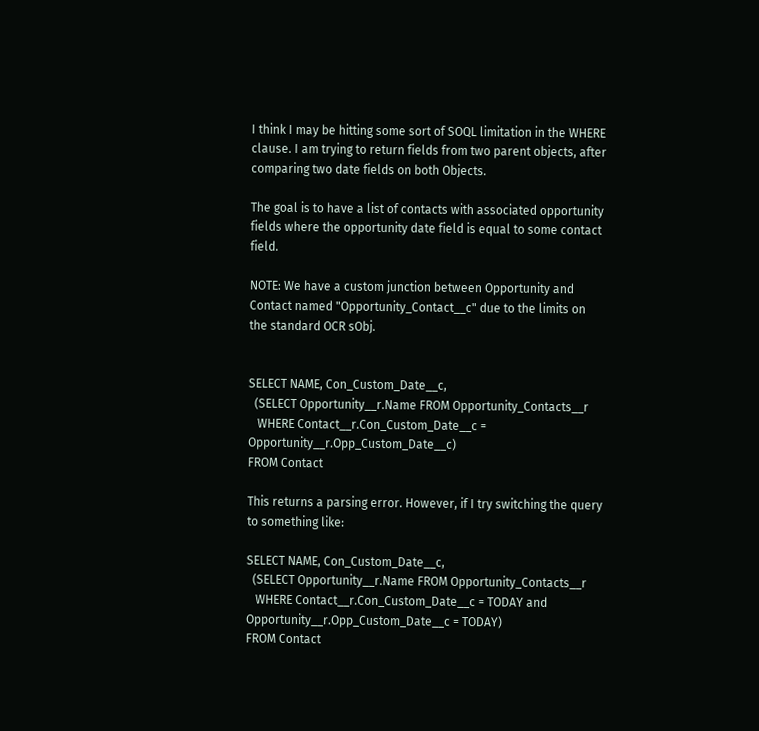I think I may be hitting some sort of SOQL limitation in the WHERE clause. I am trying to return fields from two parent objects, after comparing two date fields on both Objects.

The goal is to have a list of contacts with associated opportunity fields where the opportunity date field is equal to some contact field.

NOTE: We have a custom junction between Opportunity and Contact named "Opportunity_Contact__c" due to the limits on the standard OCR sObj.


SELECT NAME, Con_Custom_Date__c,
  (SELECT Opportunity__r.Name FROM Opportunity_Contacts__r
   WHERE Contact__r.Con_Custom_Date__c = Opportunity__r.Opp_Custom_Date__c)
FROM Contact

This returns a parsing error. However, if I try switching the query to something like:

SELECT NAME, Con_Custom_Date__c,
  (SELECT Opportunity__r.Name FROM Opportunity_Contacts__r
   WHERE Contact__r.Con_Custom_Date__c = TODAY and Opportunity__r.Opp_Custom_Date__c = TODAY)
FROM Contact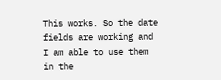This works. So the date fields are working and I am able to use them in the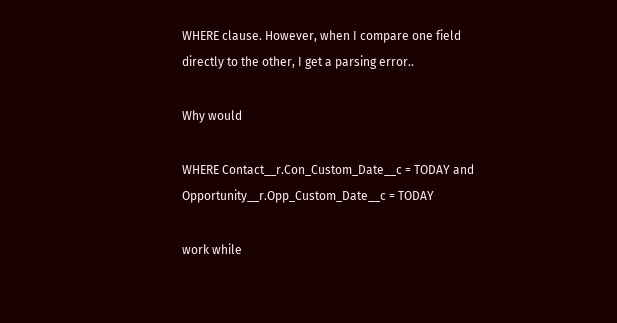WHERE clause. However, when I compare one field directly to the other, I get a parsing error..

Why would

WHERE Contact__r.Con_Custom_Date__c = TODAY and Opportunity__r.Opp_Custom_Date__c = TODAY

work while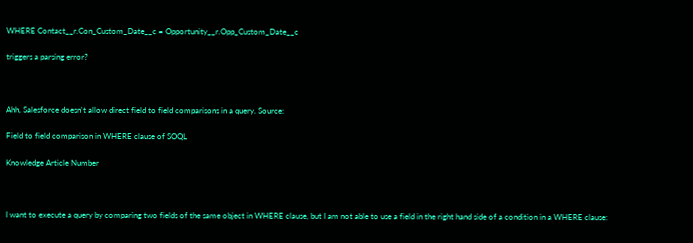WHERE Contact__r.Con_Custom_Date__c = Opportunity__r.Opp_Custom_Date__c

triggers a parsing error?



Ahh, Salesforce doesn't allow direct field to field comparisons in a query. Source:

Field to field comparison in WHERE clause of SOQL

Knowledge Article Number



I want to execute a query by comparing two fields of the same object in WHERE clause, but I am not able to use a field in the right hand side of a condition in a WHERE clause: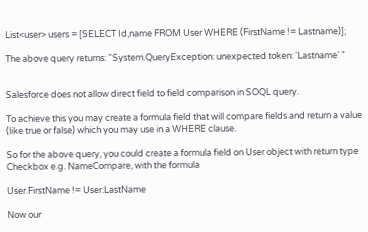List<user> users = [SELECT Id,name FROM User WHERE (FirstName != Lastname)];

The above query returns: "System.QueryException: unexpected token: 'Lastname' "


Salesforce does not allow direct field to field comparison in SOQL query.

To achieve this you may create a formula field that will compare fields and return a value (like true or false) which you may use in a WHERE clause.

So for the above query, you could create a formula field on User object with return type Checkbox e.g. NameCompare, with the formula

User.FirstName != User.LastName

Now our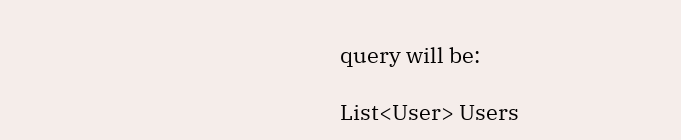query will be:

List<User> Users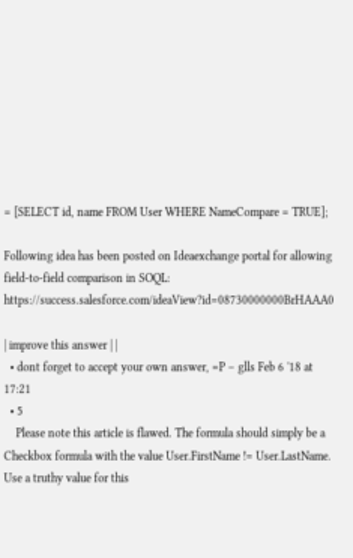= [SELECT id, name FROM User WHERE NameCompare = TRUE];

Following idea has been posted on Ideaexchange portal for allowing field-to-field comparison in SOQL: https://success.salesforce.com/ideaView?id=08730000000BrHAAA0

| improve this answer | |
  • dont forget to accept your own answer, =P – glls Feb 6 '18 at 17:21
  • 5
    Please note this article is flawed. The formula should simply be a Checkbox formula with the value User.FirstName != User.LastName. Use a truthy value for this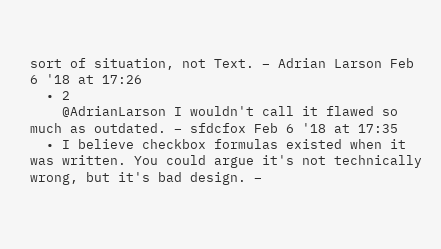sort of situation, not Text. – Adrian Larson Feb 6 '18 at 17:26
  • 2
    @AdrianLarson I wouldn't call it flawed so much as outdated. – sfdcfox Feb 6 '18 at 17:35
  • I believe checkbox formulas existed when it was written. You could argue it's not technically wrong, but it's bad design. –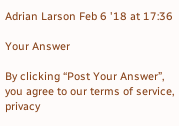Adrian Larson Feb 6 '18 at 17:36

Your Answer

By clicking “Post Your Answer”, you agree to our terms of service, privacy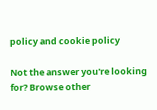policy and cookie policy

Not the answer you're looking for? Browse other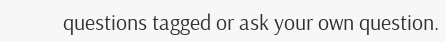questions tagged or ask your own question.